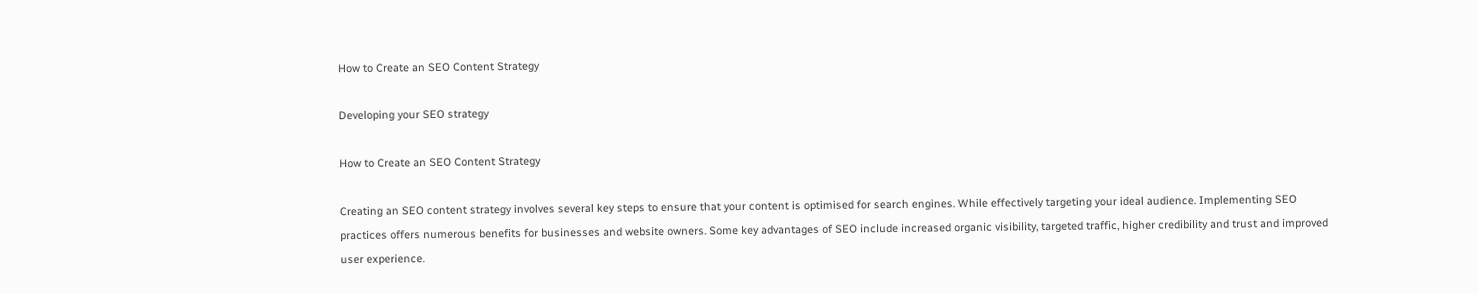How to Create an SEO Content Strategy

Developing your SEO strategy

How to Create an SEO Content Strategy

Creating an SEO content strategy involves several key steps to ensure that your content is optimised for search engines. While effectively targeting your ideal audience. Implementing SEO practices offers numerous benefits for businesses and website owners. Some key advantages of SEO include increased organic visibility, targeted traffic, higher credibility and trust and improved user experience.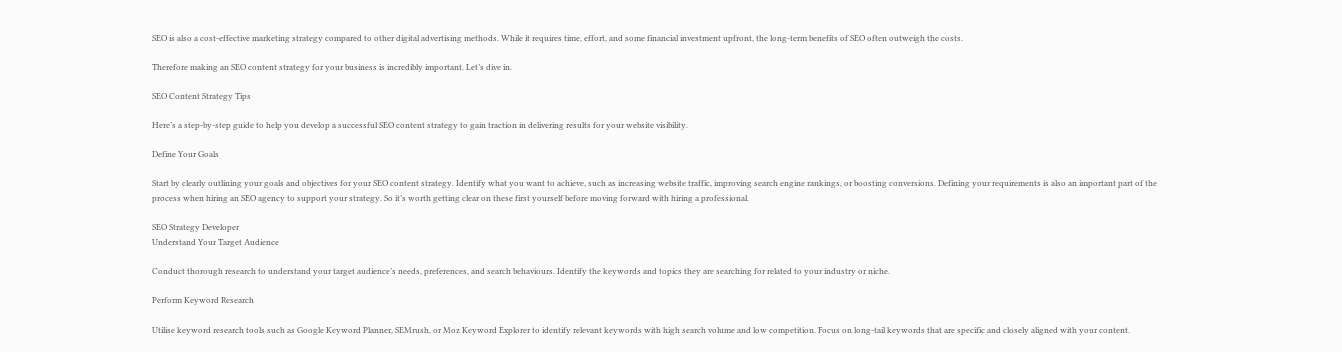SEO is also a cost-effective marketing strategy compared to other digital advertising methods. While it requires time, effort, and some financial investment upfront, the long-term benefits of SEO often outweigh the costs.

Therefore making an SEO content strategy for your business is incredibly important. Let’s dive in.

SEO Content Strategy Tips

Here’s a step-by-step guide to help you develop a successful SEO content strategy to gain traction in delivering results for your website visibility.

Define Your Goals

Start by clearly outlining your goals and objectives for your SEO content strategy. Identify what you want to achieve, such as increasing website traffic, improving search engine rankings, or boosting conversions. Defining your requirements is also an important part of the process when hiring an SEO agency to support your strategy. So it’s worth getting clear on these first yourself before moving forward with hiring a professional.

SEO Strategy Developer
Understand Your Target Audience

Conduct thorough research to understand your target audience’s needs, preferences, and search behaviours. Identify the keywords and topics they are searching for related to your industry or niche.

Perform Keyword Research

Utilise keyword research tools such as Google Keyword Planner, SEMrush, or Moz Keyword Explorer to identify relevant keywords with high search volume and low competition. Focus on long-tail keywords that are specific and closely aligned with your content.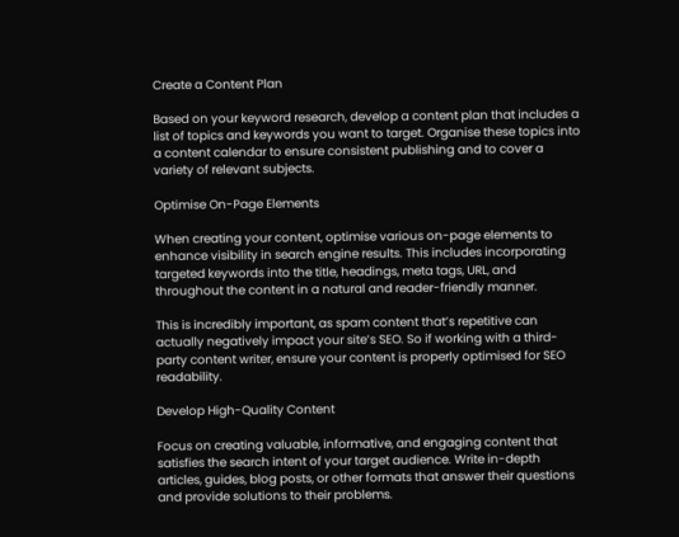Create a Content Plan

Based on your keyword research, develop a content plan that includes a list of topics and keywords you want to target. Organise these topics into a content calendar to ensure consistent publishing and to cover a variety of relevant subjects.

Optimise On-Page Elements

When creating your content, optimise various on-page elements to enhance visibility in search engine results. This includes incorporating targeted keywords into the title, headings, meta tags, URL, and throughout the content in a natural and reader-friendly manner.

This is incredibly important, as spam content that’s repetitive can actually negatively impact your site’s SEO. So if working with a third-party content writer, ensure your content is properly optimised for SEO readability.

Develop High-Quality Content

Focus on creating valuable, informative, and engaging content that satisfies the search intent of your target audience. Write in-depth articles, guides, blog posts, or other formats that answer their questions and provide solutions to their problems.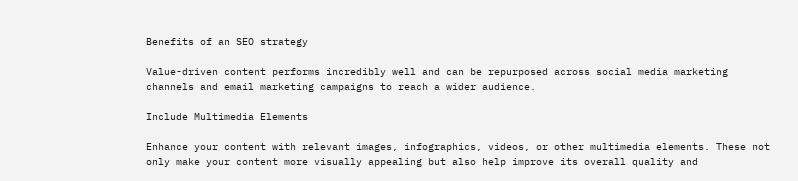Benefits of an SEO strategy

Value-driven content performs incredibly well and can be repurposed across social media marketing channels and email marketing campaigns to reach a wider audience.

Include Multimedia Elements

Enhance your content with relevant images, infographics, videos, or other multimedia elements. These not only make your content more visually appealing but also help improve its overall quality and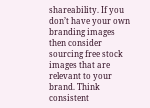shareability. If you don’t have your own branding images then consider sourcing free stock images that are relevant to your brand. Think consistent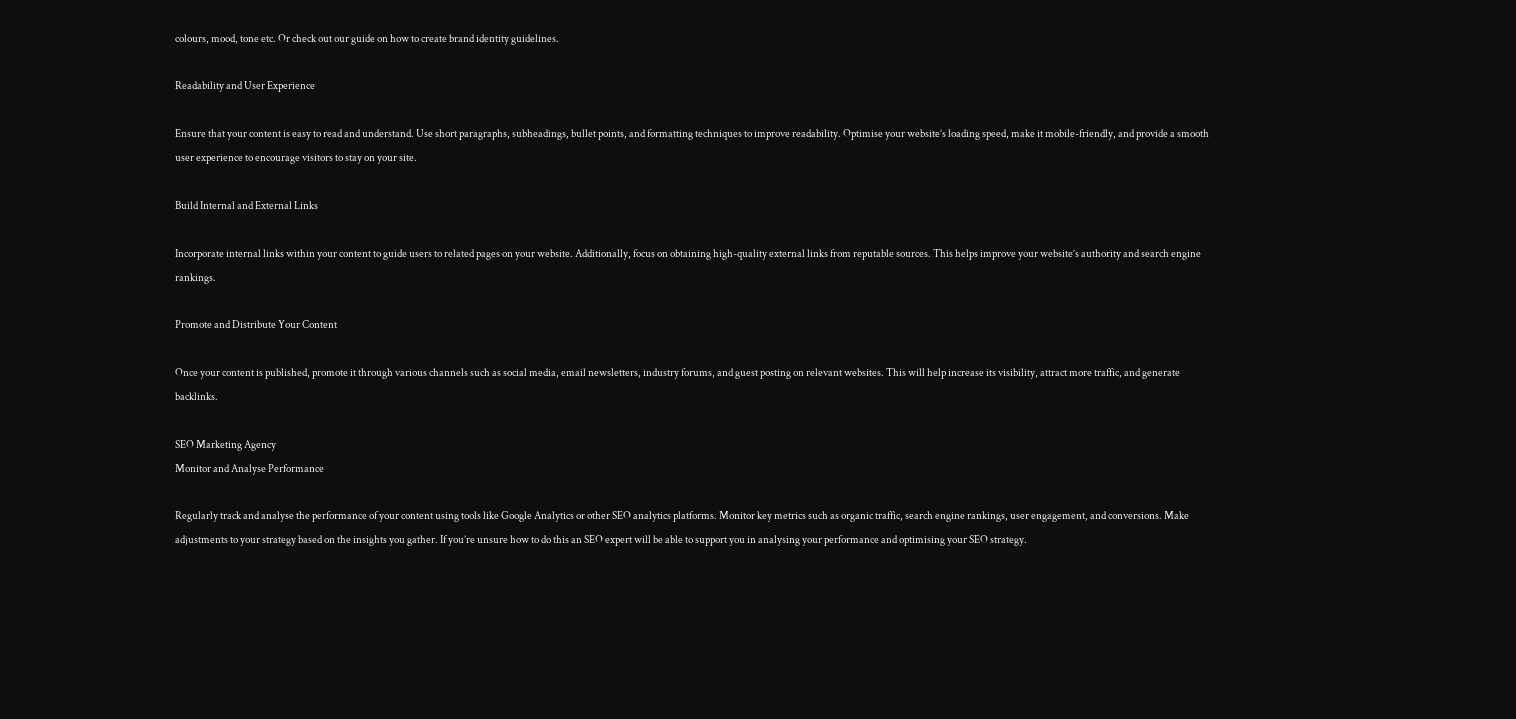colours, mood, tone etc. Or check out our guide on how to create brand identity guidelines.

Readability and User Experience

Ensure that your content is easy to read and understand. Use short paragraphs, subheadings, bullet points, and formatting techniques to improve readability. Optimise your website’s loading speed, make it mobile-friendly, and provide a smooth user experience to encourage visitors to stay on your site.

Build Internal and External Links

Incorporate internal links within your content to guide users to related pages on your website. Additionally, focus on obtaining high-quality external links from reputable sources. This helps improve your website’s authority and search engine rankings.

Promote and Distribute Your Content

Once your content is published, promote it through various channels such as social media, email newsletters, industry forums, and guest posting on relevant websites. This will help increase its visibility, attract more traffic, and generate backlinks.

SEO Marketing Agency
Monitor and Analyse Performance

Regularly track and analyse the performance of your content using tools like Google Analytics or other SEO analytics platforms. Monitor key metrics such as organic traffic, search engine rankings, user engagement, and conversions. Make adjustments to your strategy based on the insights you gather. If you’re unsure how to do this an SEO expert will be able to support you in analysing your performance and optimising your SEO strategy.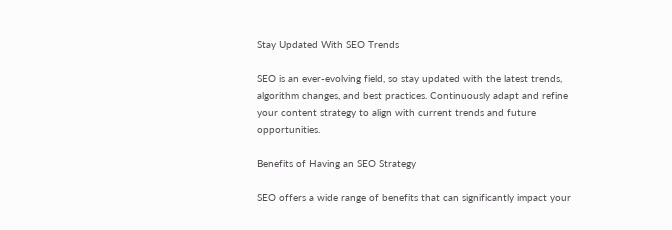Stay Updated With SEO Trends

SEO is an ever-evolving field, so stay updated with the latest trends, algorithm changes, and best practices. Continuously adapt and refine your content strategy to align with current trends and future opportunities.

Benefits of Having an SEO Strategy

SEO offers a wide range of benefits that can significantly impact your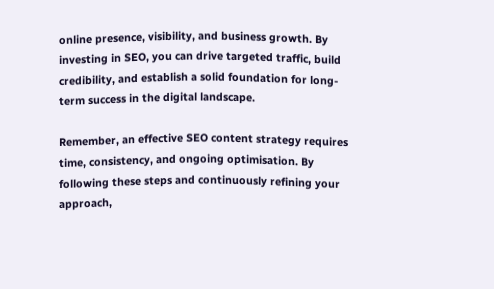online presence, visibility, and business growth. By investing in SEO, you can drive targeted traffic, build credibility, and establish a solid foundation for long-term success in the digital landscape.

Remember, an effective SEO content strategy requires time, consistency, and ongoing optimisation. By following these steps and continuously refining your approach,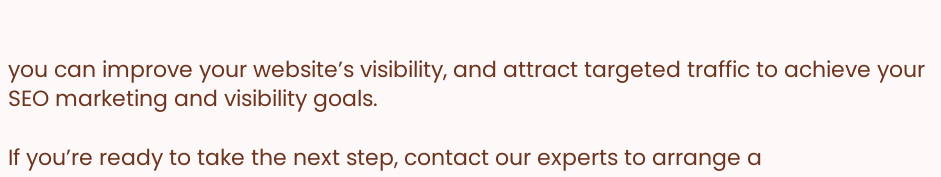you can improve your website’s visibility, and attract targeted traffic to achieve your SEO marketing and visibility goals.

If you’re ready to take the next step, contact our experts to arrange a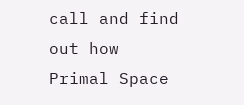call and find out how Primal Space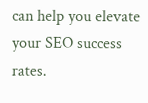can help you elevate your SEO success rates.